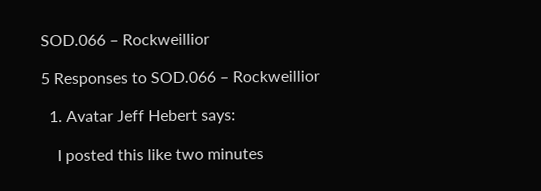SOD.066 – Rockweillior

5 Responses to SOD.066 – Rockweillior

  1. Avatar Jeff Hebert says:

    I posted this like two minutes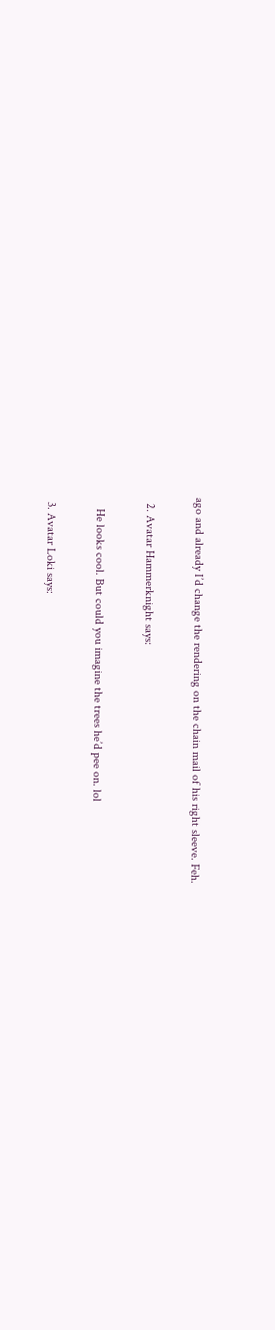ago and already I’d change the rendering on the chain mail of his right sleeve. Feh.

  2. Avatar Hammerknight says:

    He looks cool. But could you imagine the trees he’d pee on. lol

  3. Avatar Loki says: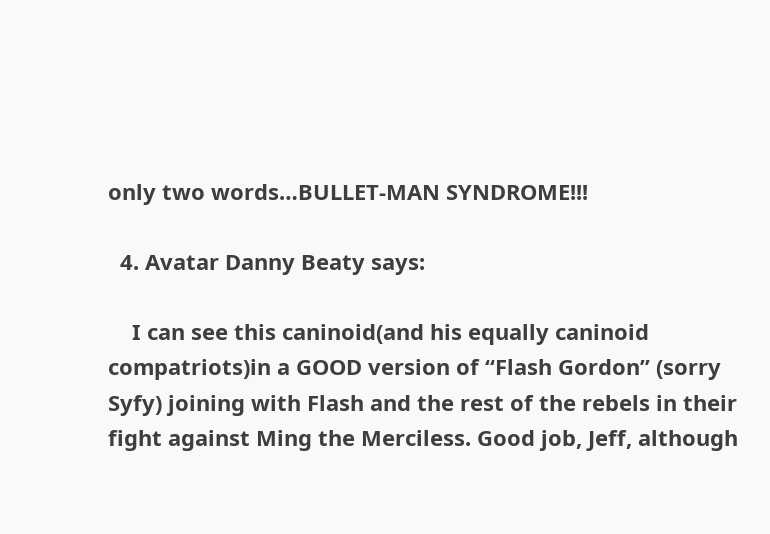only two words…BULLET-MAN SYNDROME!!!

  4. Avatar Danny Beaty says:

    I can see this caninoid(and his equally caninoid compatriots)in a GOOD version of “Flash Gordon” (sorry Syfy) joining with Flash and the rest of the rebels in their fight against Ming the Merciless. Good job, Jeff, although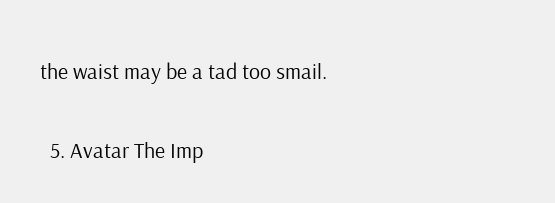the waist may be a tad too smail.

  5. Avatar The Imp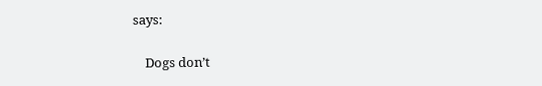says:

    Dogs don’t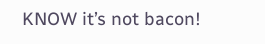KNOW it’s not bacon!